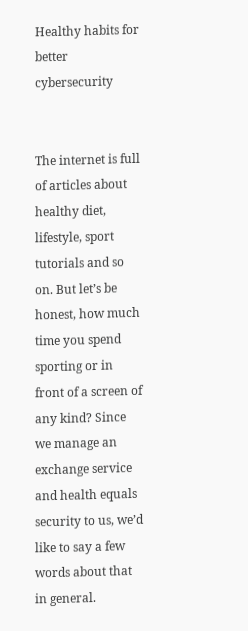Healthy habits for better cybersecurity


The internet is full of articles about healthy diet, lifestyle, sport tutorials and so on. But let’s be honest, how much time you spend sporting or in front of a screen of any kind? Since we manage an exchange service and health equals security to us, we’d like to say a few words about that in general.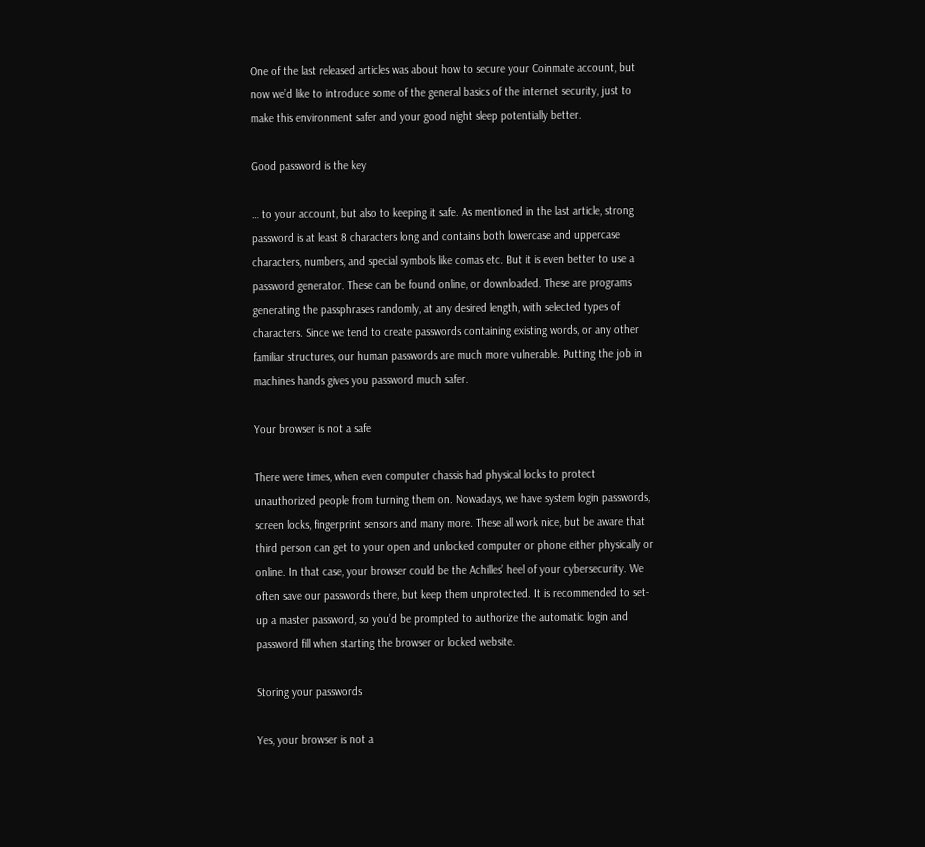One of the last released articles was about how to secure your Coinmate account, but now we’d like to introduce some of the general basics of the internet security, just to make this environment safer and your good night sleep potentially better.

Good password is the key

… to your account, but also to keeping it safe. As mentioned in the last article, strong password is at least 8 characters long and contains both lowercase and uppercase characters, numbers, and special symbols like comas etc. But it is even better to use a password generator. These can be found online, or downloaded. These are programs generating the passphrases randomly, at any desired length, with selected types of characters. Since we tend to create passwords containing existing words, or any other familiar structures, our human passwords are much more vulnerable. Putting the job in machines hands gives you password much safer.

Your browser is not a safe

There were times, when even computer chassis had physical locks to protect unauthorized people from turning them on. Nowadays, we have system login passwords, screen locks, fingerprint sensors and many more. These all work nice, but be aware that third person can get to your open and unlocked computer or phone either physically or online. In that case, your browser could be the Achilles’ heel of your cybersecurity. We often save our passwords there, but keep them unprotected. It is recommended to set-up a master password, so you’d be prompted to authorize the automatic login and password fill when starting the browser or locked website.

Storing your passwords

Yes, your browser is not a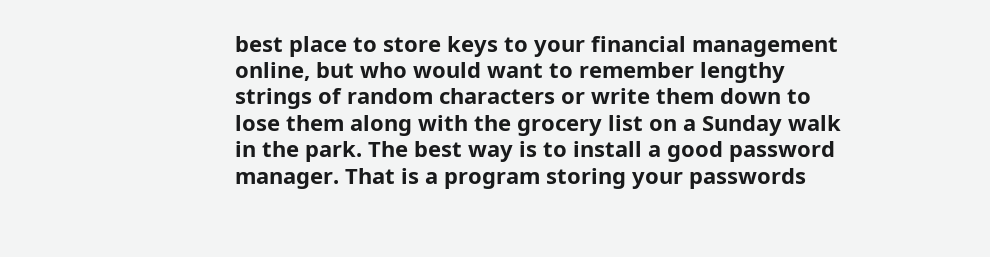best place to store keys to your financial management online, but who would want to remember lengthy strings of random characters or write them down to lose them along with the grocery list on a Sunday walk in the park. The best way is to install a good password manager. That is a program storing your passwords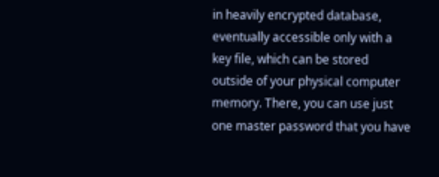in heavily encrypted database, eventually accessible only with a key file, which can be stored outside of your physical computer memory. There, you can use just one master password that you have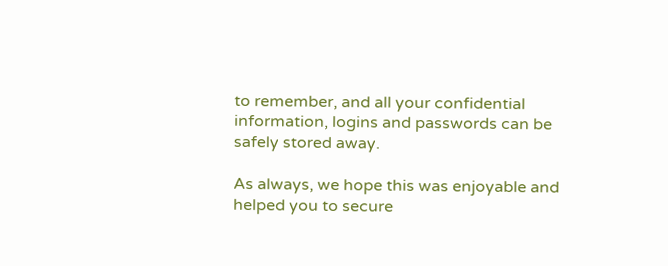to remember, and all your confidential information, logins and passwords can be safely stored away.

As always, we hope this was enjoyable and helped you to secure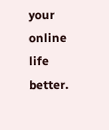your online life better.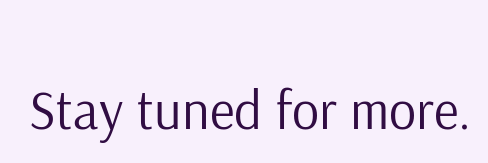Stay tuned for more.